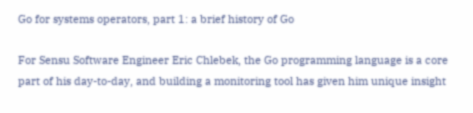Go for systems operators, part 1: a brief history of Go

For Sensu Software Engineer Eric Chlebek, the Go programming language is a core part of his day-to-day, and building a monitoring tool has given him unique insight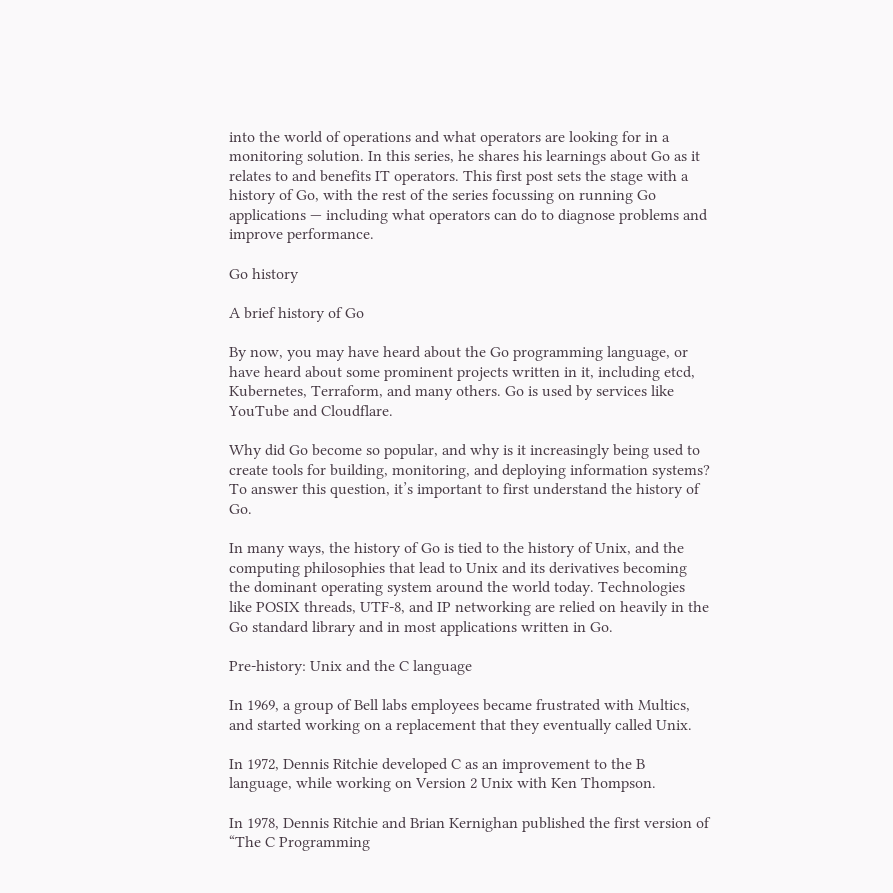into the world of operations and what operators are looking for in a monitoring solution. In this series, he shares his learnings about Go as it relates to and benefits IT operators. This first post sets the stage with a history of Go, with the rest of the series focussing on running Go applications — including what operators can do to diagnose problems and improve performance.

Go history

A brief history of Go

By now, you may have heard about the Go programming language, or have heard about some prominent projects written in it, including etcd, Kubernetes, Terraform, and many others. Go is used by services like YouTube and Cloudflare.

Why did Go become so popular, and why is it increasingly being used to create tools for building, monitoring, and deploying information systems? To answer this question, it’s important to first understand the history of Go.

In many ways, the history of Go is tied to the history of Unix, and the computing philosophies that lead to Unix and its derivatives becoming the dominant operating system around the world today. Technologies like POSIX threads, UTF-8, and IP networking are relied on heavily in the Go standard library and in most applications written in Go.

Pre-history: Unix and the C language

In 1969, a group of Bell labs employees became frustrated with Multics, and started working on a replacement that they eventually called Unix.

In 1972, Dennis Ritchie developed C as an improvement to the B language, while working on Version 2 Unix with Ken Thompson.

In 1978, Dennis Ritchie and Brian Kernighan published the first version of “The C Programming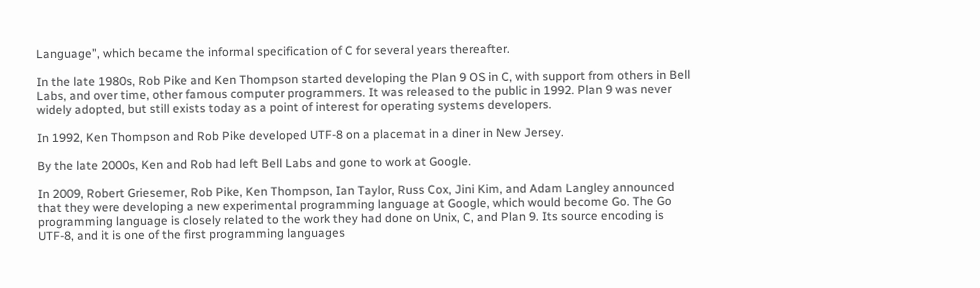Language”, which became the informal specification of C for several years thereafter.

In the late 1980s, Rob Pike and Ken Thompson started developing the Plan 9 OS in C, with support from others in Bell Labs, and over time, other famous computer programmers. It was released to the public in 1992. Plan 9 was never widely adopted, but still exists today as a point of interest for operating systems developers.

In 1992, Ken Thompson and Rob Pike developed UTF-8 on a placemat in a diner in New Jersey.

By the late 2000s, Ken and Rob had left Bell Labs and gone to work at Google.

In 2009, Robert Griesemer, Rob Pike, Ken Thompson, Ian Taylor, Russ Cox, Jini Kim, and Adam Langley announced that they were developing a new experimental programming language at Google, which would become Go. The Go programming language is closely related to the work they had done on Unix, C, and Plan 9. Its source encoding is UTF-8, and it is one of the first programming languages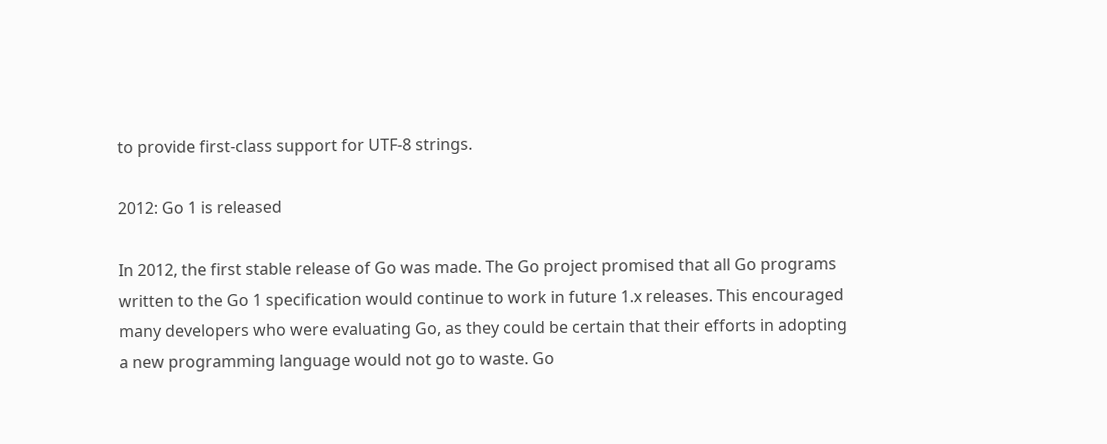to provide first-class support for UTF-8 strings.

2012: Go 1 is released

In 2012, the first stable release of Go was made. The Go project promised that all Go programs written to the Go 1 specification would continue to work in future 1.x releases. This encouraged many developers who were evaluating Go, as they could be certain that their efforts in adopting a new programming language would not go to waste. Go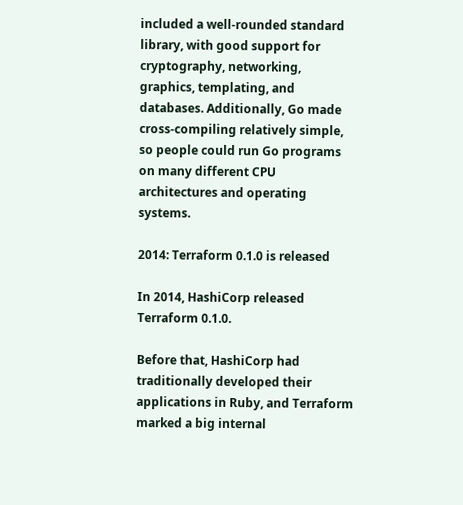included a well-rounded standard library, with good support for cryptography, networking, graphics, templating, and databases. Additionally, Go made cross-compiling relatively simple, so people could run Go programs on many different CPU architectures and operating systems.

2014: Terraform 0.1.0 is released

In 2014, HashiCorp released Terraform 0.1.0.

Before that, HashiCorp had traditionally developed their applications in Ruby, and Terraform marked a big internal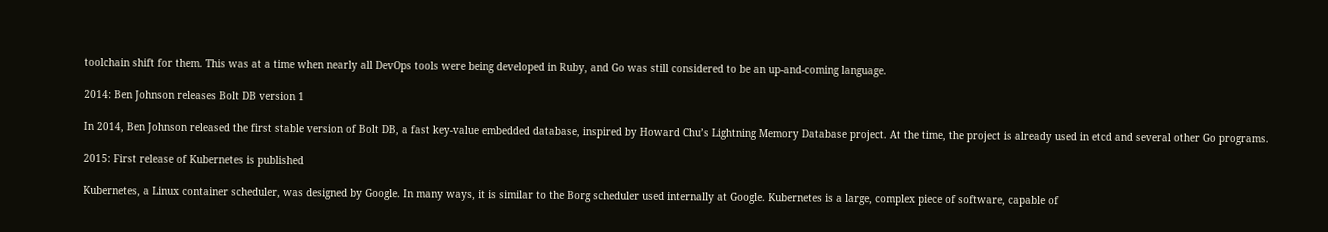toolchain shift for them. This was at a time when nearly all DevOps tools were being developed in Ruby, and Go was still considered to be an up-and-coming language.

2014: Ben Johnson releases Bolt DB version 1

In 2014, Ben Johnson released the first stable version of Bolt DB, a fast key-value embedded database, inspired by Howard Chu’s Lightning Memory Database project. At the time, the project is already used in etcd and several other Go programs.

2015: First release of Kubernetes is published

Kubernetes, a Linux container scheduler, was designed by Google. In many ways, it is similar to the Borg scheduler used internally at Google. Kubernetes is a large, complex piece of software, capable of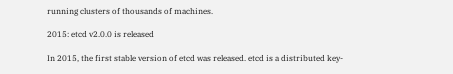running clusters of thousands of machines.

2015: etcd v2.0.0 is released

In 2015, the first stable version of etcd was released. etcd is a distributed key-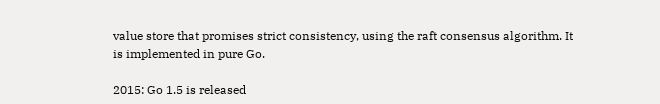value store that promises strict consistency, using the raft consensus algorithm. It is implemented in pure Go.

2015: Go 1.5 is released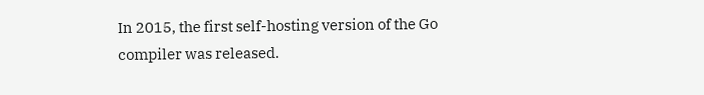In 2015, the first self-hosting version of the Go compiler was released.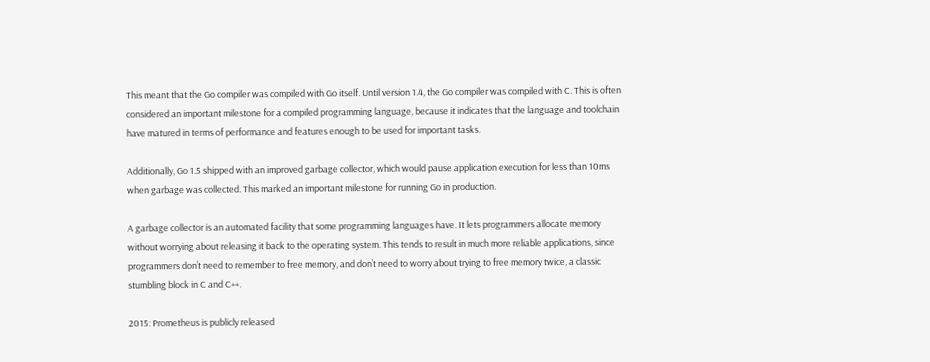This meant that the Go compiler was compiled with Go itself. Until version 1.4, the Go compiler was compiled with C. This is often considered an important milestone for a compiled programming language, because it indicates that the language and toolchain have matured in terms of performance and features enough to be used for important tasks.

Additionally, Go 1.5 shipped with an improved garbage collector, which would pause application execution for less than 10ms when garbage was collected. This marked an important milestone for running Go in production.

A garbage collector is an automated facility that some programming languages have. It lets programmers allocate memory without worrying about releasing it back to the operating system. This tends to result in much more reliable applications, since programmers don’t need to remember to free memory, and don’t need to worry about trying to free memory twice, a classic stumbling block in C and C++.

2015: Prometheus is publicly released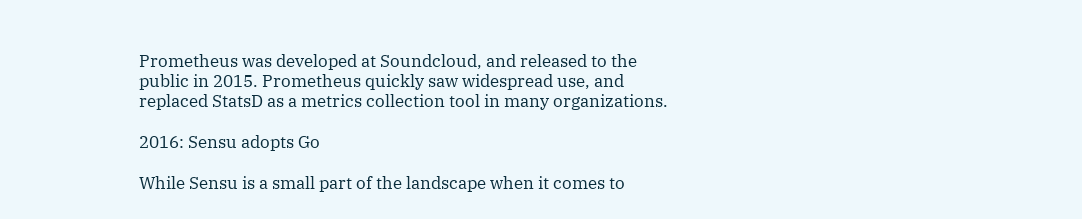Prometheus was developed at Soundcloud, and released to the public in 2015. Prometheus quickly saw widespread use, and replaced StatsD as a metrics collection tool in many organizations.

2016: Sensu adopts Go

While Sensu is a small part of the landscape when it comes to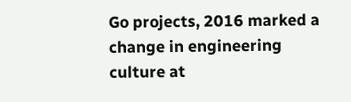Go projects, 2016 marked a change in engineering culture at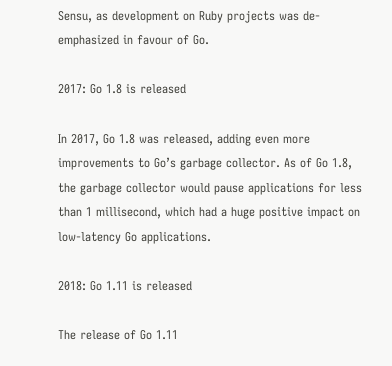Sensu, as development on Ruby projects was de-emphasized in favour of Go.

2017: Go 1.8 is released

In 2017, Go 1.8 was released, adding even more improvements to Go’s garbage collector. As of Go 1.8, the garbage collector would pause applications for less than 1 millisecond, which had a huge positive impact on low-latency Go applications.

2018: Go 1.11 is released

The release of Go 1.11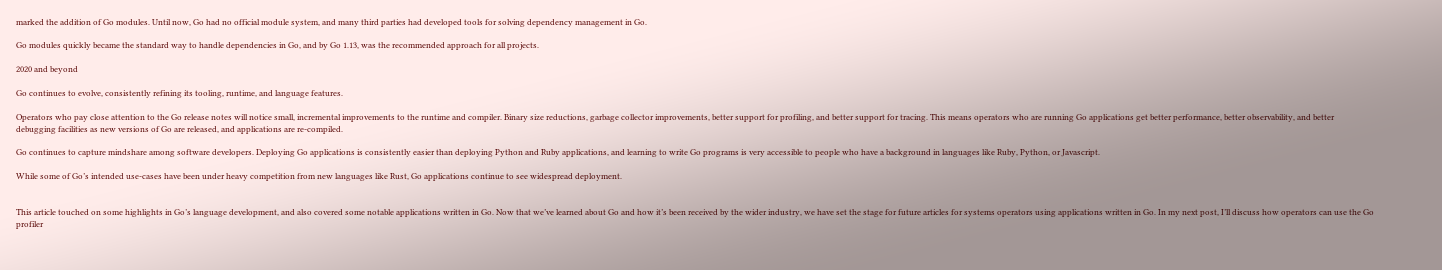marked the addition of Go modules. Until now, Go had no official module system, and many third parties had developed tools for solving dependency management in Go.

Go modules quickly became the standard way to handle dependencies in Go, and by Go 1.13, was the recommended approach for all projects.

2020 and beyond

Go continues to evolve, consistently refining its tooling, runtime, and language features.

Operators who pay close attention to the Go release notes will notice small, incremental improvements to the runtime and compiler. Binary size reductions, garbage collector improvements, better support for profiling, and better support for tracing. This means operators who are running Go applications get better performance, better observability, and better debugging facilities as new versions of Go are released, and applications are re-compiled.

Go continues to capture mindshare among software developers. Deploying Go applications is consistently easier than deploying Python and Ruby applications, and learning to write Go programs is very accessible to people who have a background in languages like Ruby, Python, or Javascript.

While some of Go’s intended use-cases have been under heavy competition from new languages like Rust, Go applications continue to see widespread deployment.


This article touched on some highlights in Go’s language development, and also covered some notable applications written in Go. Now that we’ve learned about Go and how it’s been received by the wider industry, we have set the stage for future articles for systems operators using applications written in Go. In my next post, I’ll discuss how operators can use the Go profiler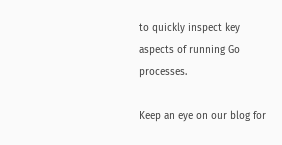to quickly inspect key aspects of running Go processes.

Keep an eye on our blog for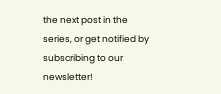the next post in the series, or get notified by subscribing to our newsletter!